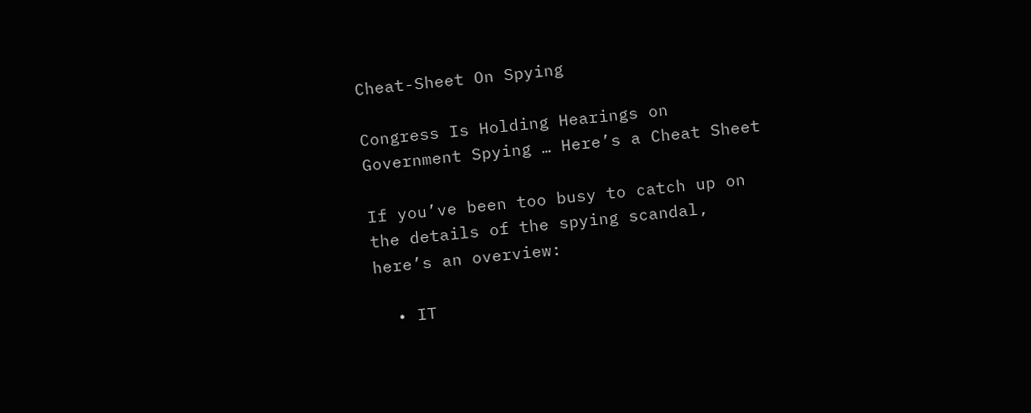Cheat-Sheet On Spying

Congress Is Holding Hearings on Government Spying … Here’s a Cheat Sheet

If you’ve been too busy to catch up on the details of the spying scandal, here’s an overview:

  • IT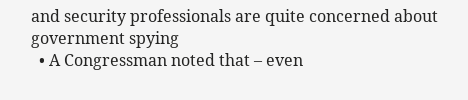and security professionals are quite concerned about government spying
  • A Congressman noted that – even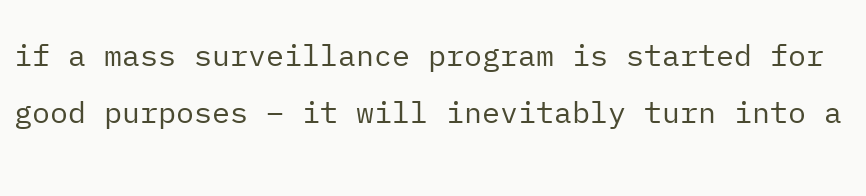if a mass surveillance program is started for good purposes – it will inevitably turn into a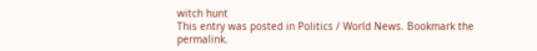witch hunt
This entry was posted in Politics / World News. Bookmark the permalink.